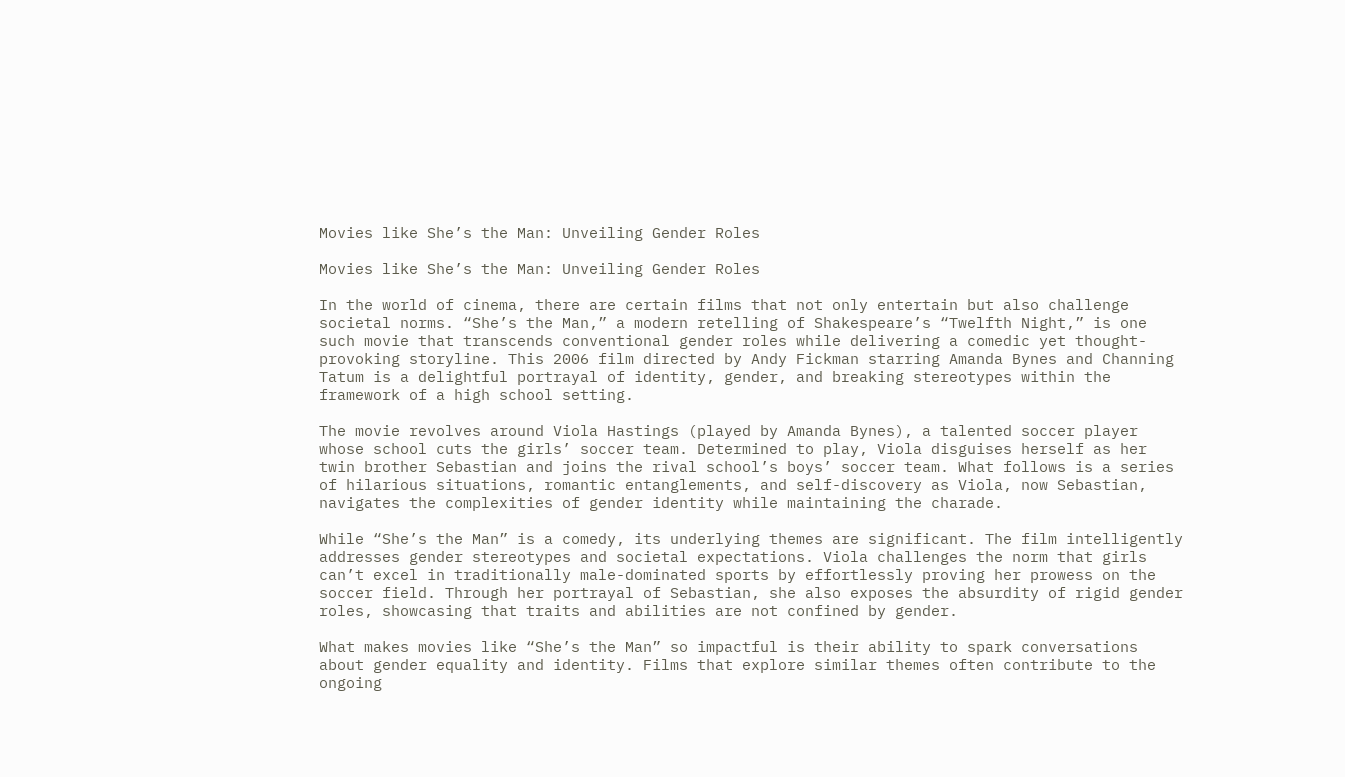Movies like She’s the Man: Unveiling Gender Roles

Movies like She’s the Man: Unveiling Gender Roles

In the world of cinema, there are certain films that not only entertain but also challenge societal norms. “She’s the Man,” a modern retelling of Shakespeare’s “Twelfth Night,” is one such movie that transcends conventional gender roles while delivering a comedic yet thought-provoking storyline. This 2006 film directed by Andy Fickman starring Amanda Bynes and Channing Tatum is a delightful portrayal of identity, gender, and breaking stereotypes within the framework of a high school setting.

The movie revolves around Viola Hastings (played by Amanda Bynes), a talented soccer player whose school cuts the girls’ soccer team. Determined to play, Viola disguises herself as her twin brother Sebastian and joins the rival school’s boys’ soccer team. What follows is a series of hilarious situations, romantic entanglements, and self-discovery as Viola, now Sebastian, navigates the complexities of gender identity while maintaining the charade.

While “She’s the Man” is a comedy, its underlying themes are significant. The film intelligently addresses gender stereotypes and societal expectations. Viola challenges the norm that girls can’t excel in traditionally male-dominated sports by effortlessly proving her prowess on the soccer field. Through her portrayal of Sebastian, she also exposes the absurdity of rigid gender roles, showcasing that traits and abilities are not confined by gender.

What makes movies like “She’s the Man” so impactful is their ability to spark conversations about gender equality and identity. Films that explore similar themes often contribute to the ongoing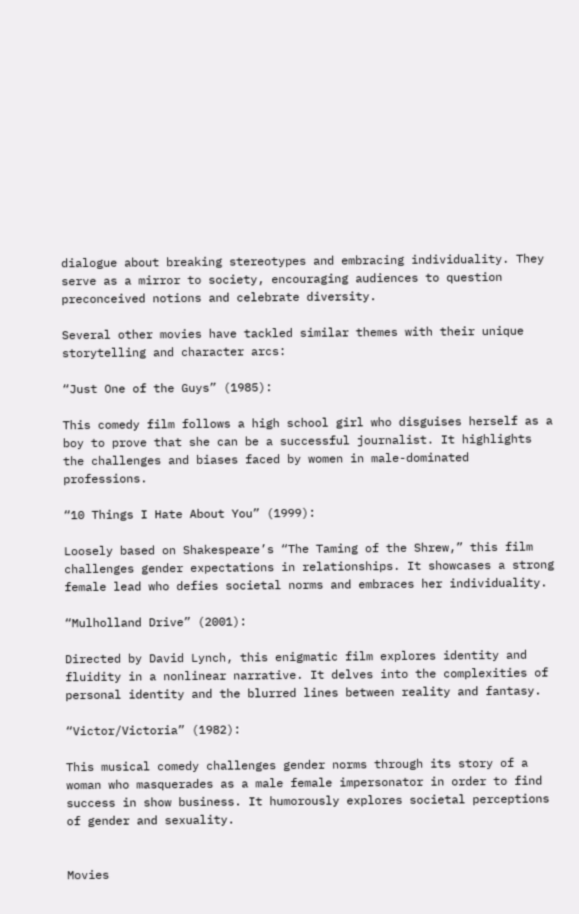dialogue about breaking stereotypes and embracing individuality. They serve as a mirror to society, encouraging audiences to question preconceived notions and celebrate diversity.

Several other movies have tackled similar themes with their unique storytelling and character arcs:

“Just One of the Guys” (1985):

This comedy film follows a high school girl who disguises herself as a boy to prove that she can be a successful journalist. It highlights the challenges and biases faced by women in male-dominated professions.

“10 Things I Hate About You” (1999):

Loosely based on Shakespeare’s “The Taming of the Shrew,” this film challenges gender expectations in relationships. It showcases a strong female lead who defies societal norms and embraces her individuality.

“Mulholland Drive” (2001):

Directed by David Lynch, this enigmatic film explores identity and fluidity in a nonlinear narrative. It delves into the complexities of personal identity and the blurred lines between reality and fantasy.

“Victor/Victoria” (1982):

This musical comedy challenges gender norms through its story of a woman who masquerades as a male female impersonator in order to find success in show business. It humorously explores societal perceptions of gender and sexuality.


Movies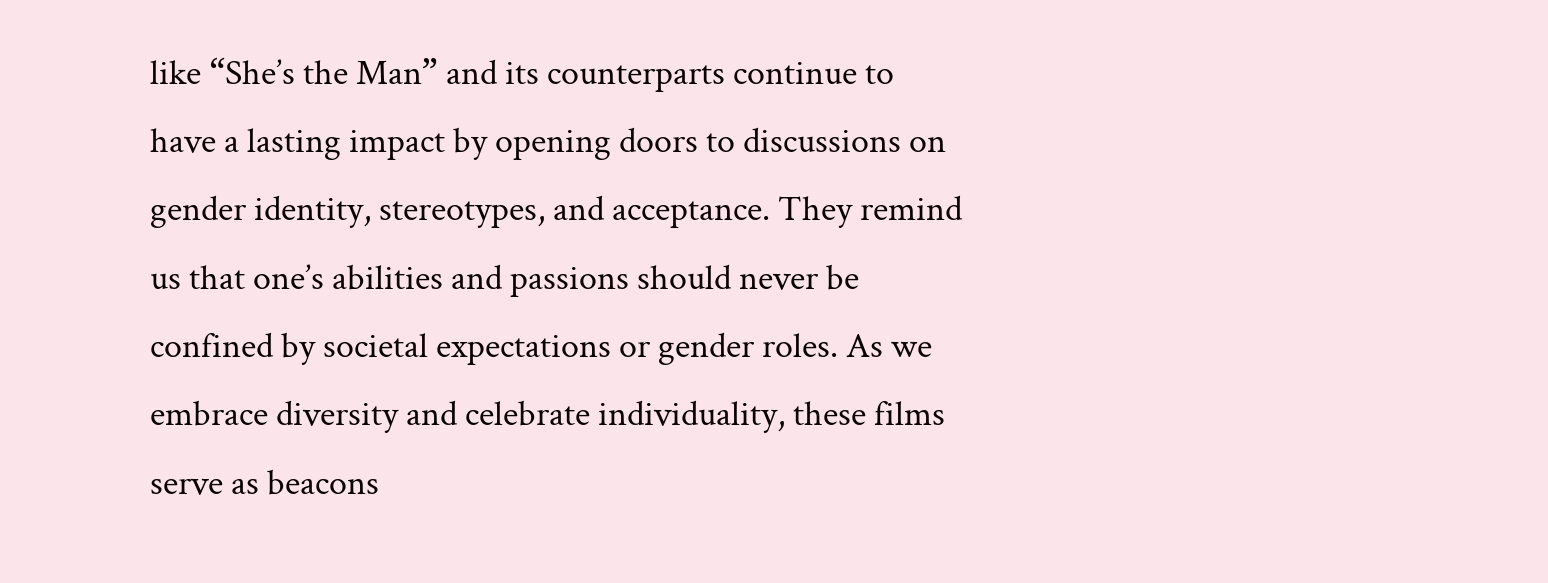like “She’s the Man” and its counterparts continue to have a lasting impact by opening doors to discussions on gender identity, stereotypes, and acceptance. They remind us that one’s abilities and passions should never be confined by societal expectations or gender roles. As we embrace diversity and celebrate individuality, these films serve as beacons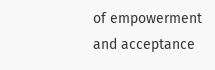of empowerment and acceptance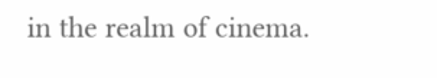in the realm of cinema.